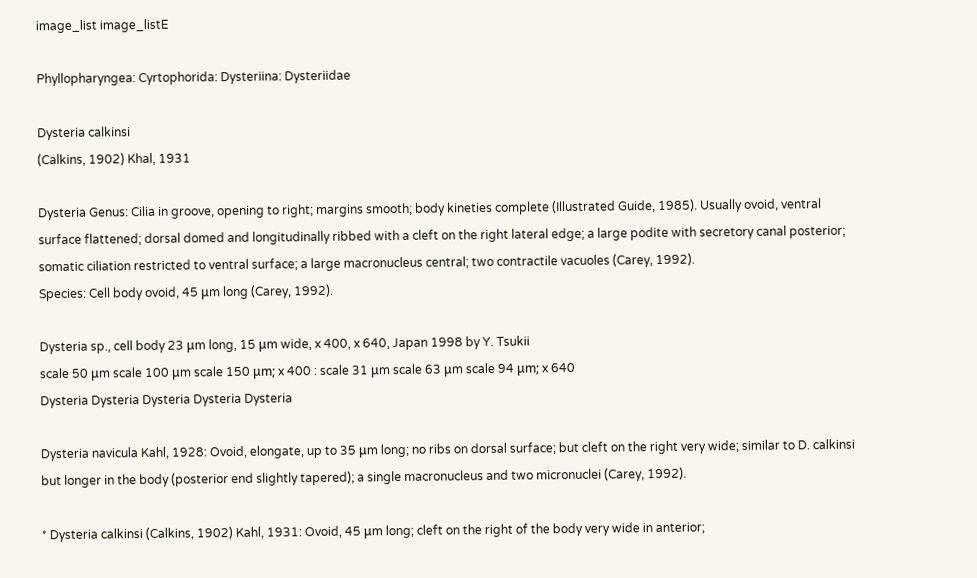image_list image_listE

Phyllopharyngea: Cyrtophorida: Dysteriina: Dysteriidae

Dysteria calkinsi
(Calkins, 1902) Khal, 1931

Dysteria Genus: Cilia in groove, opening to right; margins smooth; body kineties complete (Illustrated Guide, 1985). Usually ovoid, ventral surface flattened; dorsal domed and longitudinally ribbed with a cleft on the right lateral edge; a large podite with secretory canal posterior; somatic ciliation restricted to ventral surface; a large macronucleus central; two contractile vacuoles (Carey, 1992).
Species: Cell body ovoid, 45 μm long (Carey, 1992).

Dysteria sp., cell body 23 μm long, 15 μm wide, x 400, x 640, Japan 1998 by Y. Tsukii
scale 50 μm scale 100 μm scale 150 μm; x 400 : scale 31 μm scale 63 μm scale 94 μm; x 640
Dysteria Dysteria Dysteria Dysteria Dysteria

Dysteria navicula Kahl, 1928: Ovoid, elongate, up to 35 μm long; no ribs on dorsal surface; but cleft on the right very wide; similar to D. calkinsi but longer in the body (posterior end slightly tapered); a single macronucleus and two micronuclei (Carey, 1992).

* Dysteria calkinsi (Calkins, 1902) Kahl, 1931: Ovoid, 45 μm long; cleft on the right of the body very wide in anterior;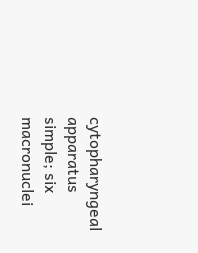cytopharyngeal apparatus simple; six macronuclei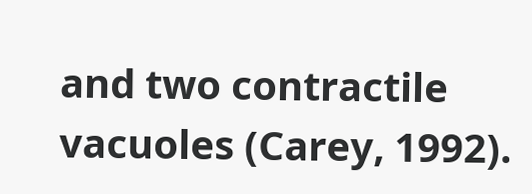and two contractile vacuoles (Carey, 1992).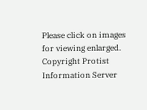Please click on images for viewing enlarged.
Copyright Protist Information Server